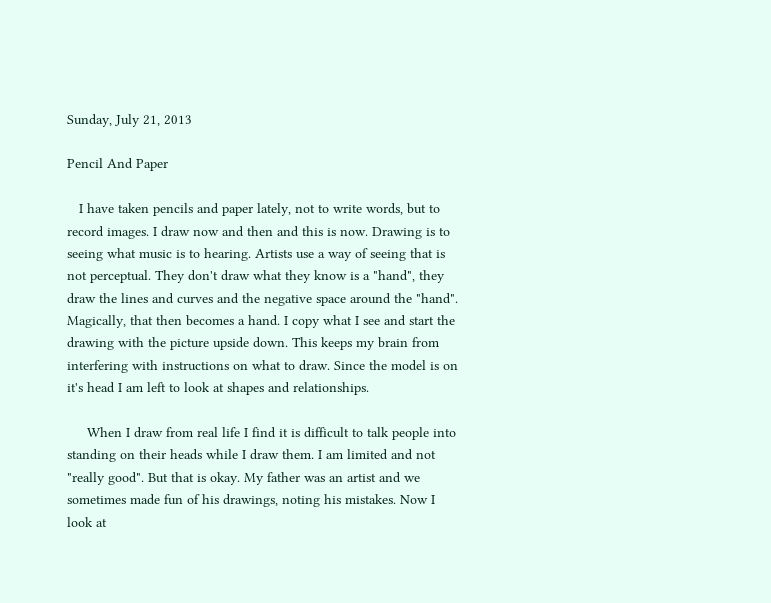Sunday, July 21, 2013

Pencil And Paper

   I have taken pencils and paper lately, not to write words, but to record images. I draw now and then and this is now. Drawing is to seeing what music is to hearing. Artists use a way of seeing that is not perceptual. They don't draw what they know is a "hand", they draw the lines and curves and the negative space around the "hand". Magically, that then becomes a hand. I copy what I see and start the drawing with the picture upside down. This keeps my brain from interfering with instructions on what to draw. Since the model is on it's head I am left to look at shapes and relationships.

     When I draw from real life I find it is difficult to talk people into standing on their heads while I draw them. I am limited and not "really good". But that is okay. My father was an artist and we sometimes made fun of his drawings, noting his mistakes. Now I look at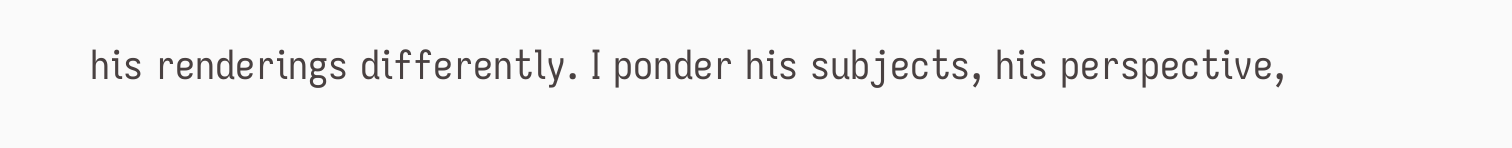his renderings differently. I ponder his subjects, his perspective,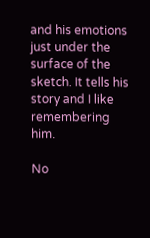and his emotions just under the surface of the sketch. It tells his story and I like remembering him.

No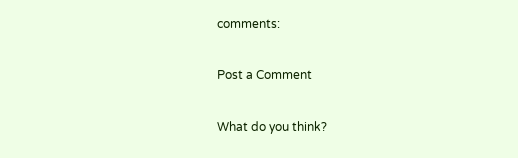comments:

Post a Comment

What do you think?